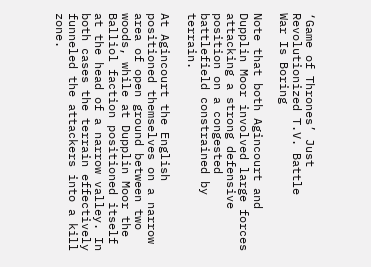‘Game of Thrones’ Just Revolutionized T.V. Battle
War Is Boring

Note that both Agincourt and Dupplin Moor involved large forces attacking a strong defensive position on a congested battlefield constrained by terrain.

At Agincourt the English positioned themselves on a narrow area of open ground between two woods, while at Dupplin Moor the Balliol faction positioned itself at the head of a narrow valley. In both cases the terrain effectively funneled the attackers into a kill zone.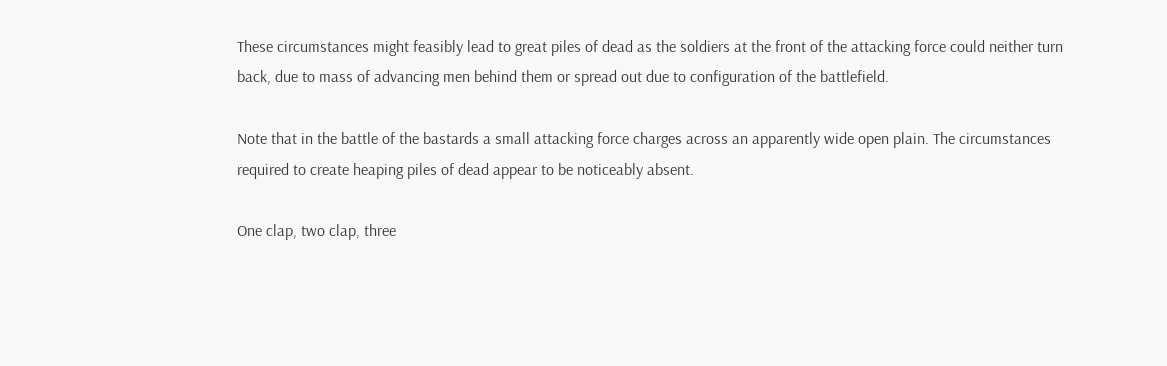These circumstances might feasibly lead to great piles of dead as the soldiers at the front of the attacking force could neither turn back, due to mass of advancing men behind them or spread out due to configuration of the battlefield.

Note that in the battle of the bastards a small attacking force charges across an apparently wide open plain. The circumstances required to create heaping piles of dead appear to be noticeably absent.

One clap, two clap, three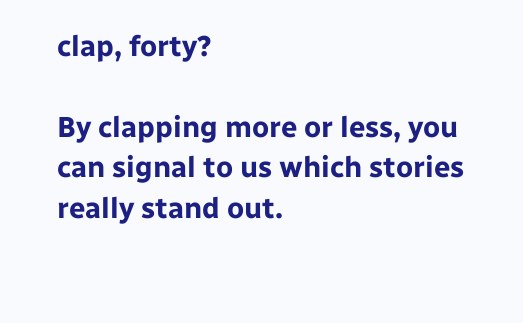clap, forty?

By clapping more or less, you can signal to us which stories really stand out.